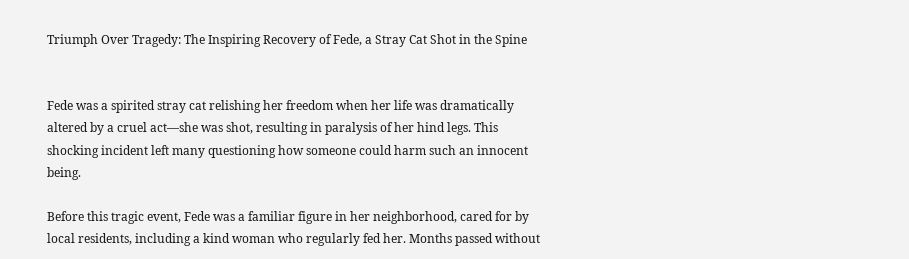Triumph Over Tragedy: The Inspiring Recovery of Fede, a Stray Cat Shot in the Spine


Fede was a spirited stray cat relishing her freedom when her life was dramatically altered by a cruel act—she was shot, resulting in paralysis of her hind legs. This shocking incident left many questioning how someone could harm such an innocent being.

Before this tragic event, Fede was a familiar figure in her neighborhood, cared for by local residents, including a kind woman who regularly fed her. Months passed without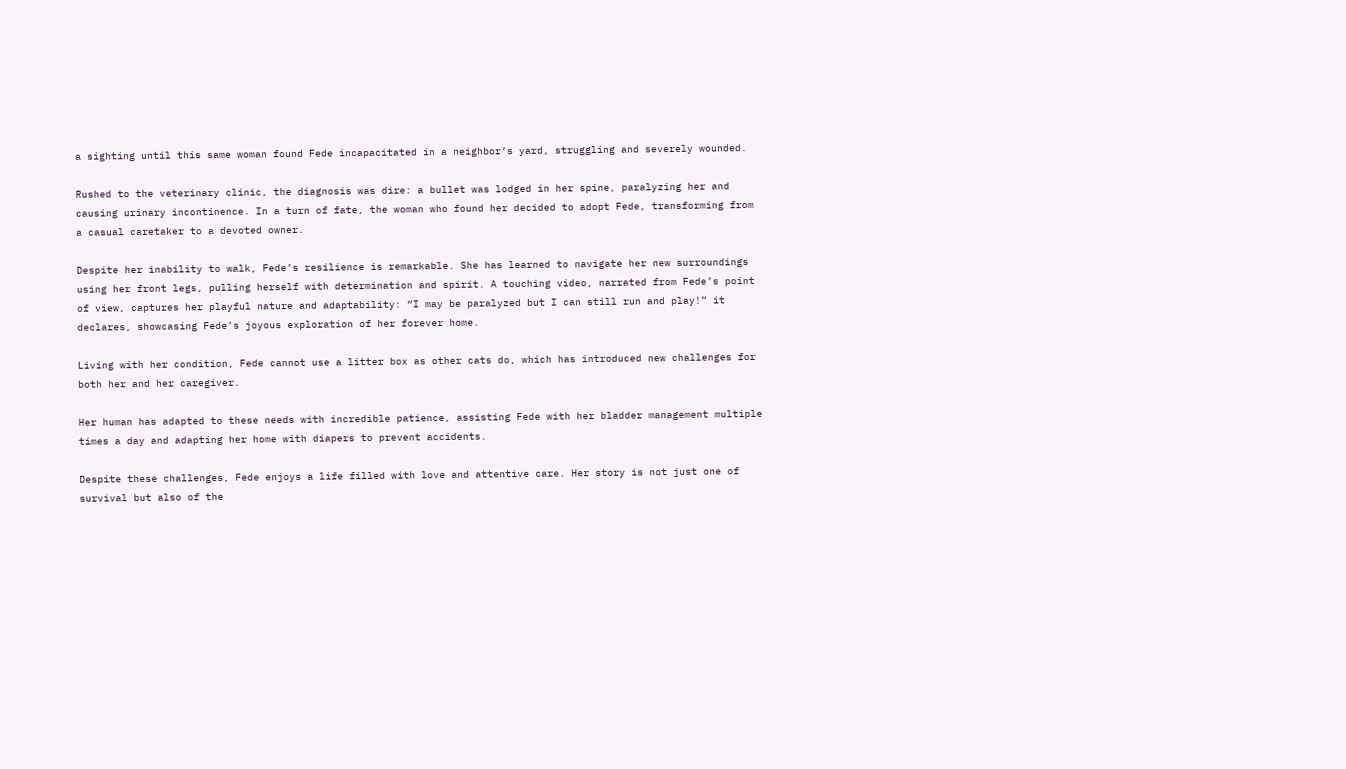a sighting until this same woman found Fede incapacitated in a neighbor’s yard, struggling and severely wounded.

Rushed to the veterinary clinic, the diagnosis was dire: a bullet was lodged in her spine, paralyzing her and causing urinary incontinence. In a turn of fate, the woman who found her decided to adopt Fede, transforming from a casual caretaker to a devoted owner.

Despite her inability to walk, Fede’s resilience is remarkable. She has learned to navigate her new surroundings using her front legs, pulling herself with determination and spirit. A touching video, narrated from Fede’s point of view, captures her playful nature and adaptability: “I may be paralyzed but I can still run and play!” it declares, showcasing Fede’s joyous exploration of her forever home.

Living with her condition, Fede cannot use a litter box as other cats do, which has introduced new challenges for both her and her caregiver.

Her human has adapted to these needs with incredible patience, assisting Fede with her bladder management multiple times a day and adapting her home with diapers to prevent accidents.

Despite these challenges, Fede enjoys a life filled with love and attentive care. Her story is not just one of survival but also of the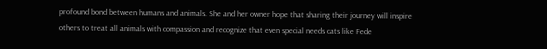profound bond between humans and animals. She and her owner hope that sharing their journey will inspire others to treat all animals with compassion and recognize that even special needs cats like Fede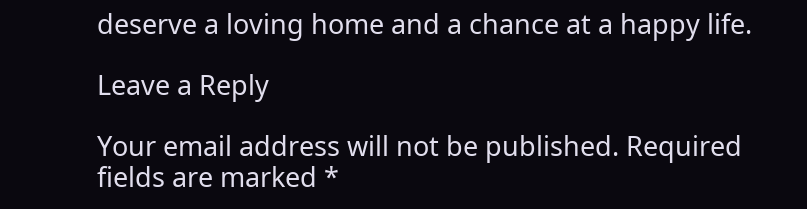deserve a loving home and a chance at a happy life.

Leave a Reply

Your email address will not be published. Required fields are marked *